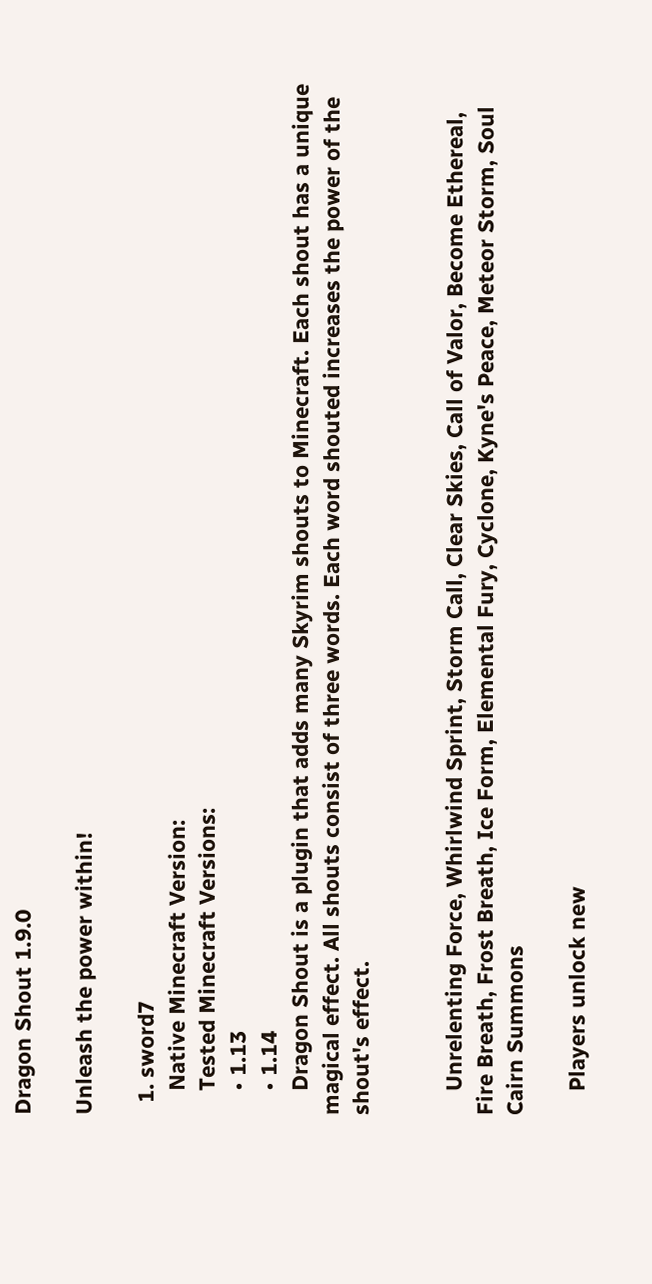Dragon Shout 1.9.0

Unleash the power within!

  1. sword7
    Native Minecraft Version:
    Tested Minecraft Versions:
    • 1.13
    • 1.14
    Dragon Shout is a plugin that adds many Skyrim shouts to Minecraft. Each shout has a unique magical effect. All shouts consist of three words. Each word shouted increases the power of the shout's effect.


    Unrelenting Force, Whirlwind Sprint, Storm Call, Clear Skies, Call of Valor, Become Ethereal, Fire Breath, Frost Breath, Ice Form, Elemental Fury, Cyclone, Kyne's Peace, Meteor Storm, Soul Cairn Summons

    Players unlock new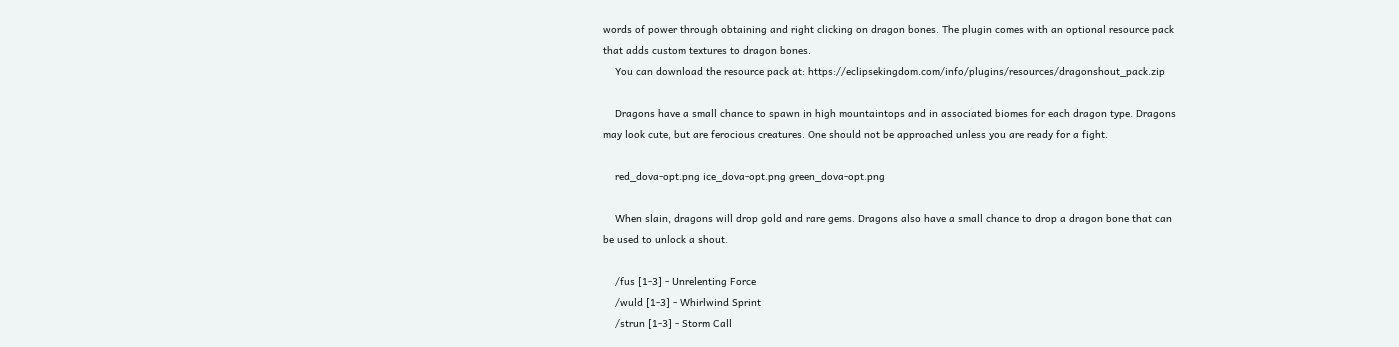words of power through obtaining and right clicking on dragon bones. The plugin comes with an optional resource pack that adds custom textures to dragon bones.
    You can download the resource pack at: https://eclipsekingdom.com/info/plugins/resources/dragonshout_pack.zip

    Dragons have a small chance to spawn in high mountaintops and in associated biomes for each dragon type. Dragons may look cute, but are ferocious creatures. One should not be approached unless you are ready for a fight.

    red_dova-opt.png ice_dova-opt.png green_dova-opt.png

    When slain, dragons will drop gold and rare gems. Dragons also have a small chance to drop a dragon bone that can be used to unlock a shout.

    /fus [1-3] - Unrelenting Force
    /wuld [1-3] - Whirlwind Sprint
    /strun [1-3] - Storm Call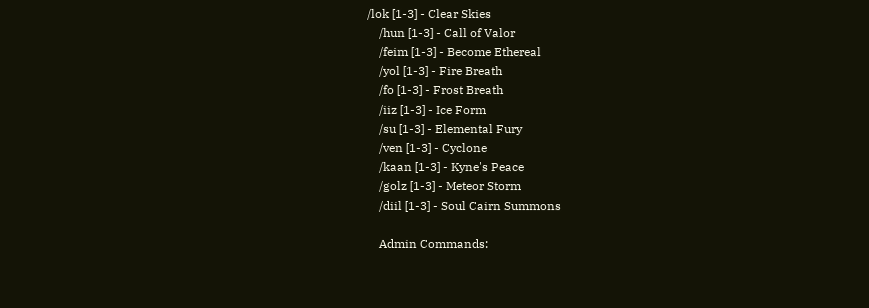/lok [1-3] - Clear Skies
    /hun [1-3] - Call of Valor
    /feim [1-3] - Become Ethereal
    /yol [1-3] - Fire Breath
    /fo [1-3] - Frost Breath
    /iiz [1-3] - Ice Form
    /su [1-3] - Elemental Fury
    /ven [1-3] - Cyclone
    /kaan [1-3] - Kyne's Peace
    /golz [1-3] - Meteor Storm
    /diil [1-3] - Soul Cairn Summons

    Admin Commands: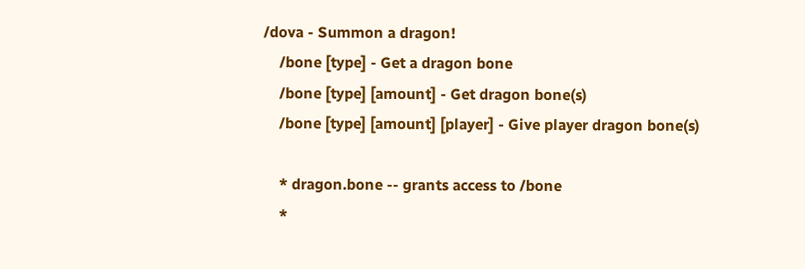/dova - Summon a dragon!
    /bone [type] - Get a dragon bone
    /bone [type] [amount] - Get dragon bone(s)
    /bone [type] [amount] [player] - Give player dragon bone(s)

    * dragon.bone -- grants access to /bone
    *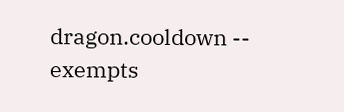dragon.cooldown -- exempts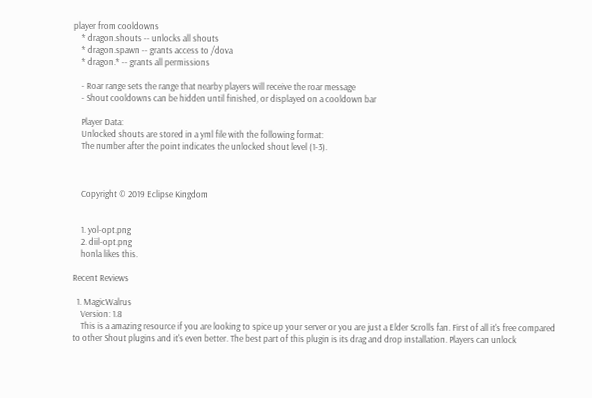player from cooldowns
    * dragon.shouts -- unlocks all shouts
    * dragon.spawn -- grants access to /dova
    * dragon.* -- grants all permissions

    - Roar range sets the range that nearby players will receive the roar message
    - Shout cooldowns can be hidden until finished, or displayed on a cooldown bar

    Player Data:
    Unlocked shouts are stored in a yml file with the following format:
    The number after the point indicates the unlocked shout level (1-3).



    Copyright © 2019 Eclipse Kingdom


    1. yol-opt.png
    2. diil-opt.png
    honla likes this.

Recent Reviews

  1. MagicWalrus
    Version: 1.8
    This is a amazing resource if you are looking to spice up your server or you are just a Elder Scrolls fan. First of all it's free compared to other Shout plugins and it's even better. The best part of this plugin is its drag and drop installation. Players can unlock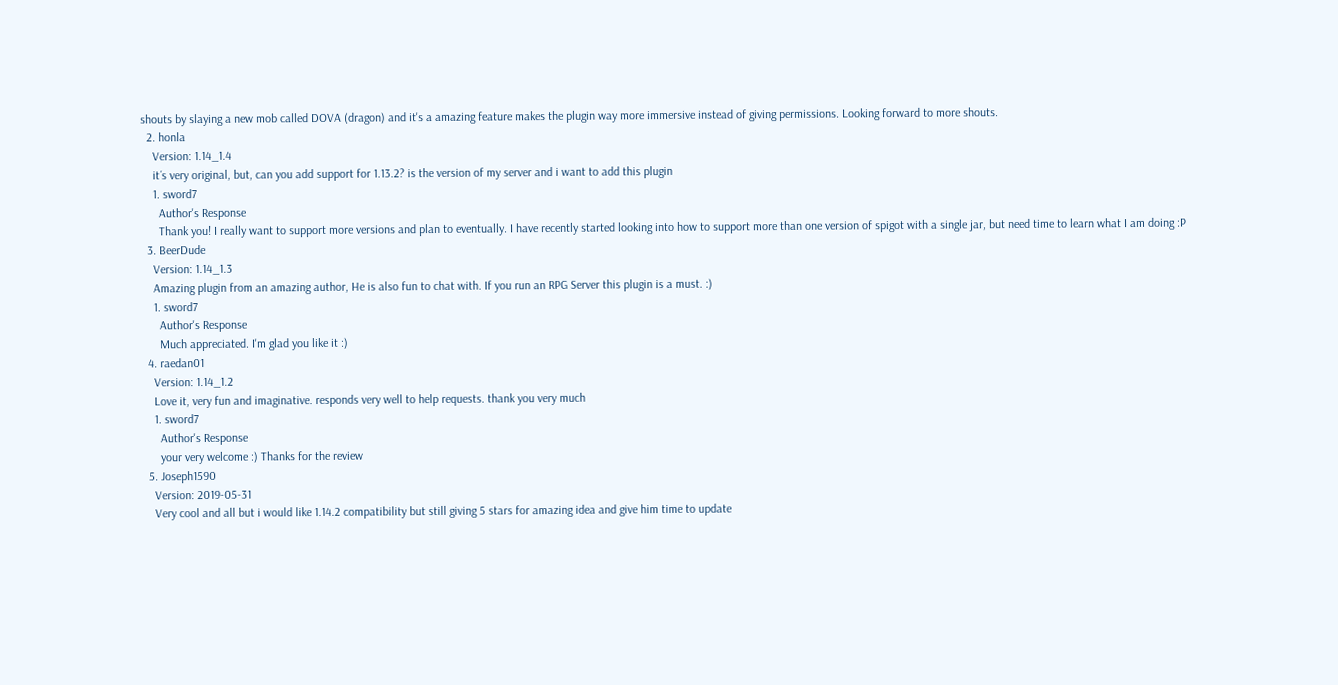shouts by slaying a new mob called DOVA (dragon) and it's a amazing feature makes the plugin way more immersive instead of giving permissions. Looking forward to more shouts.
  2. honla
    Version: 1.14_1.4
    it´s very original, but, can you add support for 1.13.2? is the version of my server and i want to add this plugin
    1. sword7
      Author's Response
      Thank you! I really want to support more versions and plan to eventually. I have recently started looking into how to support more than one version of spigot with a single jar, but need time to learn what I am doing :P
  3. BeerDude
    Version: 1.14_1.3
    Amazing plugin from an amazing author, He is also fun to chat with. If you run an RPG Server this plugin is a must. :)
    1. sword7
      Author's Response
      Much appreciated. I'm glad you like it :)
  4. raedan01
    Version: 1.14_1.2
    Love it, very fun and imaginative. responds very well to help requests. thank you very much
    1. sword7
      Author's Response
      your very welcome :) Thanks for the review
  5. Joseph1590
    Version: 2019-05-31
    Very cool and all but i would like 1.14.2 compatibility but still giving 5 stars for amazing idea and give him time to update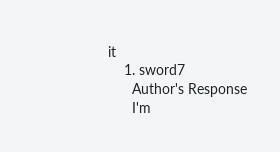it
    1. sword7
      Author's Response
      I'm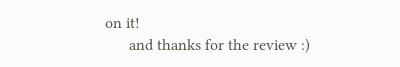on it!
      and thanks for the review :)